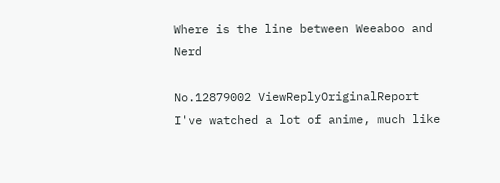Where is the line between Weeaboo and Nerd

No.12879002 ViewReplyOriginalReport
I've watched a lot of anime, much like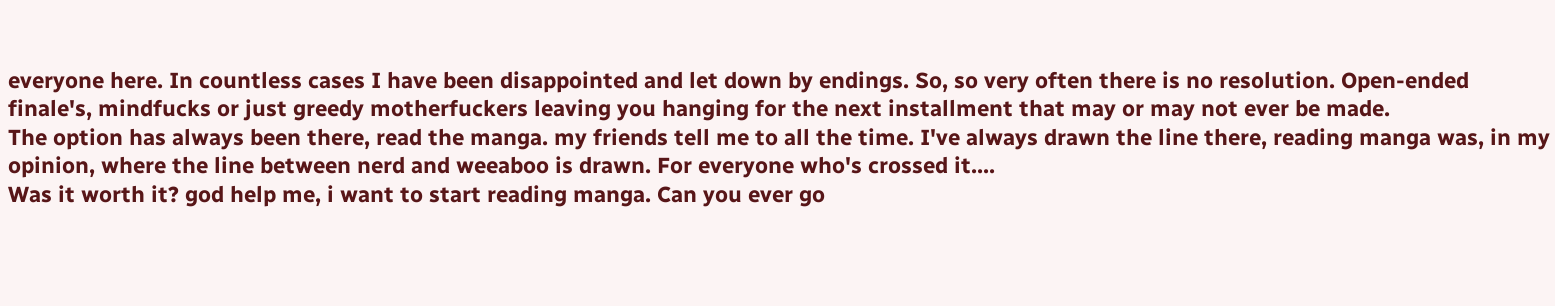everyone here. In countless cases I have been disappointed and let down by endings. So, so very often there is no resolution. Open-ended finale's, mindfucks or just greedy motherfuckers leaving you hanging for the next installment that may or may not ever be made.
The option has always been there, read the manga. my friends tell me to all the time. I've always drawn the line there, reading manga was, in my opinion, where the line between nerd and weeaboo is drawn. For everyone who's crossed it....
Was it worth it? god help me, i want to start reading manga. Can you ever go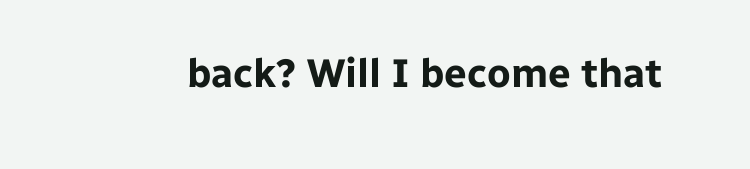back? Will I become that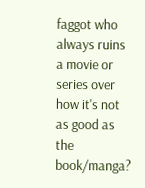faggot who always ruins a movie or series over how it's not as good as the book/manga?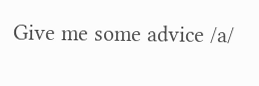Give me some advice /a/